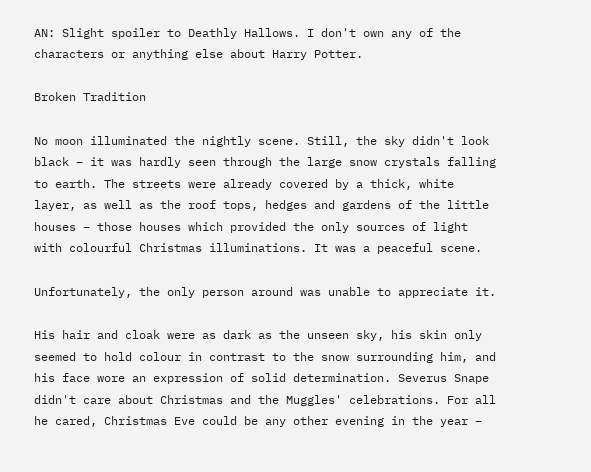AN: Slight spoiler to Deathly Hallows. I don't own any of the characters or anything else about Harry Potter.

Broken Tradition

No moon illuminated the nightly scene. Still, the sky didn't look black – it was hardly seen through the large snow crystals falling to earth. The streets were already covered by a thick, white layer, as well as the roof tops, hedges and gardens of the little houses – those houses which provided the only sources of light with colourful Christmas illuminations. It was a peaceful scene.

Unfortunately, the only person around was unable to appreciate it.

His hair and cloak were as dark as the unseen sky, his skin only seemed to hold colour in contrast to the snow surrounding him, and his face wore an expression of solid determination. Severus Snape didn't care about Christmas and the Muggles' celebrations. For all he cared, Christmas Eve could be any other evening in the year –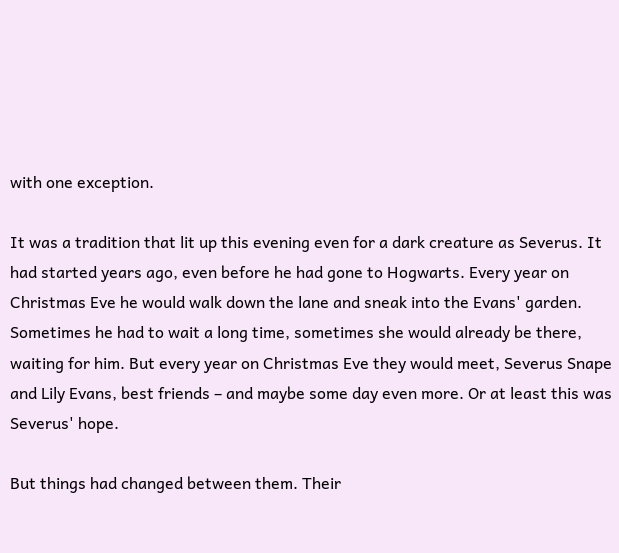with one exception.

It was a tradition that lit up this evening even for a dark creature as Severus. It had started years ago, even before he had gone to Hogwarts. Every year on Christmas Eve he would walk down the lane and sneak into the Evans' garden. Sometimes he had to wait a long time, sometimes she would already be there, waiting for him. But every year on Christmas Eve they would meet, Severus Snape and Lily Evans, best friends – and maybe some day even more. Or at least this was Severus' hope.

But things had changed between them. Their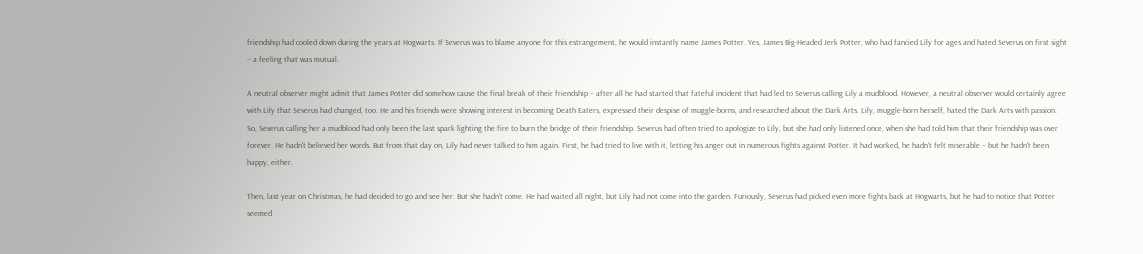friendship had cooled down during the years at Hogwarts. If Severus was to blame anyone for this estrangement, he would instantly name James Potter. Yes, James Big-Headed Jerk Potter, who had fancied Lily for ages and hated Severus on first sight – a feeling that was mutual.

A neutral observer might admit that James Potter did somehow cause the final break of their friendship – after all he had started that fateful incident that had led to Severus calling Lily a mudblood. However, a neutral observer would certainly agree with Lily that Severus had changed, too. He and his friends were showing interest in becoming Death Eaters, expressed their despise of muggle-borns, and researched about the Dark Arts. Lily, muggle-born herself, hated the Dark Arts with passion. So, Severus calling her a mudblood had only been the last spark lighting the fire to burn the bridge of their friendship. Severus had often tried to apologize to Lily, but she had only listened once, when she had told him that their friendship was over forever. He hadn't believed her words. But from that day on, Lily had never talked to him again. First, he had tried to live with it, letting his anger out in numerous fights against Potter. It had worked, he hadn't felt miserable – but he hadn't been happy, either.

Then, last year on Christmas, he had decided to go and see her. But she hadn't come. He had waited all night, but Lily had not come into the garden. Furiously, Severus had picked even more fights back at Hogwarts, but he had to notice that Potter seemed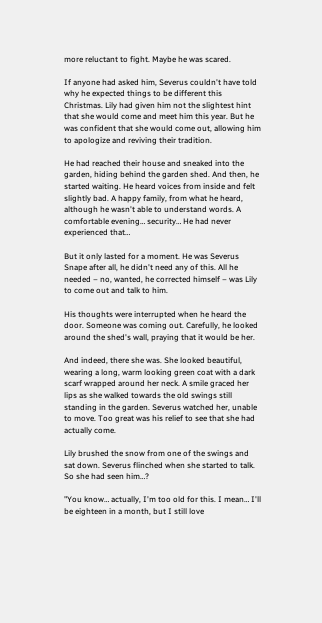more reluctant to fight. Maybe he was scared.

If anyone had asked him, Severus couldn't have told why he expected things to be different this Christmas. Lily had given him not the slightest hint that she would come and meet him this year. But he was confident that she would come out, allowing him to apologize and reviving their tradition.

He had reached their house and sneaked into the garden, hiding behind the garden shed. And then, he started waiting. He heard voices from inside and felt slightly bad. A happy family, from what he heard, although he wasn't able to understand words. A comfortable evening… security… He had never experienced that…

But it only lasted for a moment. He was Severus Snape after all, he didn't need any of this. All he needed – no, wanted, he corrected himself – was Lily to come out and talk to him.

His thoughts were interrupted when he heard the door. Someone was coming out. Carefully, he looked around the shed's wall, praying that it would be her.

And indeed, there she was. She looked beautiful, wearing a long, warm looking green coat with a dark scarf wrapped around her neck. A smile graced her lips as she walked towards the old swings still standing in the garden. Severus watched her, unable to move. Too great was his relief to see that she had actually come.

Lily brushed the snow from one of the swings and sat down. Severus flinched when she started to talk. So she had seen him…?

"You know… actually, I'm too old for this. I mean… I'll be eighteen in a month, but I still love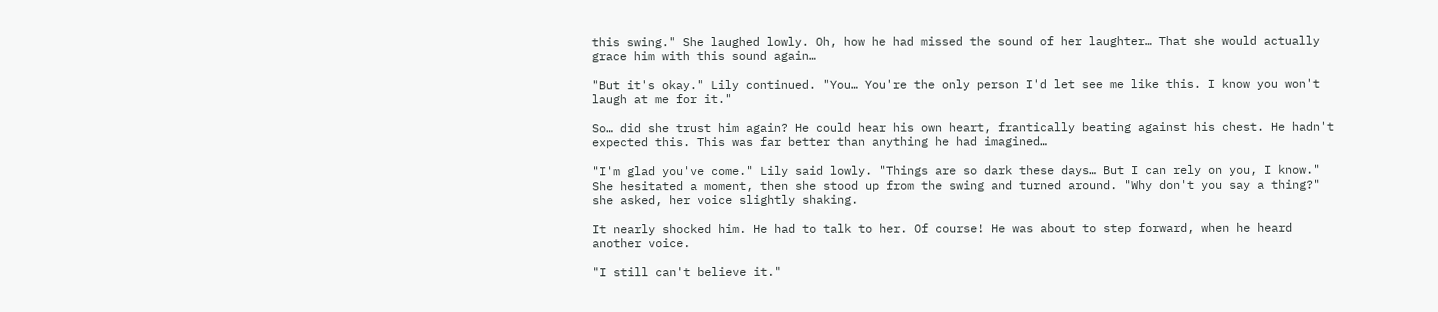this swing." She laughed lowly. Oh, how he had missed the sound of her laughter… That she would actually grace him with this sound again…

"But it's okay." Lily continued. "You… You're the only person I'd let see me like this. I know you won't laugh at me for it."

So… did she trust him again? He could hear his own heart, frantically beating against his chest. He hadn't expected this. This was far better than anything he had imagined…

"I'm glad you've come." Lily said lowly. "Things are so dark these days… But I can rely on you, I know." She hesitated a moment, then she stood up from the swing and turned around. "Why don't you say a thing?" she asked, her voice slightly shaking.

It nearly shocked him. He had to talk to her. Of course! He was about to step forward, when he heard another voice.

"I still can't believe it."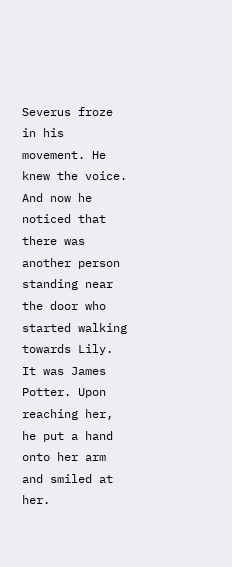Severus froze in his movement. He knew the voice. And now he noticed that there was another person standing near the door who started walking towards Lily. It was James Potter. Upon reaching her, he put a hand onto her arm and smiled at her.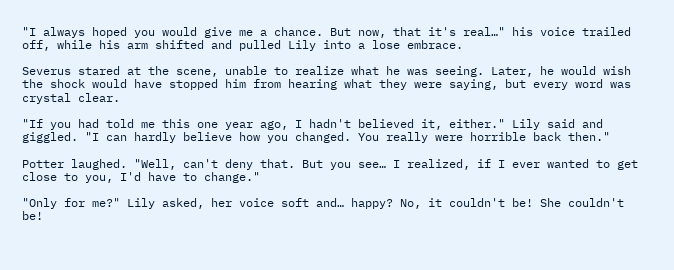"I always hoped you would give me a chance. But now, that it's real…" his voice trailed off, while his arm shifted and pulled Lily into a lose embrace.

Severus stared at the scene, unable to realize what he was seeing. Later, he would wish the shock would have stopped him from hearing what they were saying, but every word was crystal clear.

"If you had told me this one year ago, I hadn't believed it, either." Lily said and giggled. "I can hardly believe how you changed. You really were horrible back then."

Potter laughed. "Well, can't deny that. But you see… I realized, if I ever wanted to get close to you, I'd have to change."

"Only for me?" Lily asked, her voice soft and… happy? No, it couldn't be! She couldn't be!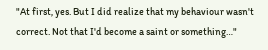"At first, yes. But I did realize that my behaviour wasn't correct. Not that I'd become a saint or something…"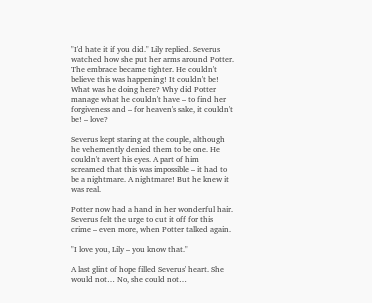"I'd hate it if you did." Lily replied. Severus watched how she put her arms around Potter. The embrace became tighter. He couldn't believe this was happening! It couldn't be! What was he doing here? Why did Potter manage what he couldn't have – to find her forgiveness and – for heaven's sake, it couldn't be! – love?

Severus kept staring at the couple, although he vehemently denied them to be one. He couldn't avert his eyes. A part of him screamed that this was impossible – it had to be a nightmare. A nightmare! But he knew it was real.

Potter now had a hand in her wonderful hair. Severus felt the urge to cut it off for this crime – even more, when Potter talked again.

"I love you, Lily – you know that."

A last glint of hope filled Severus' heart. She would not… No, she could not…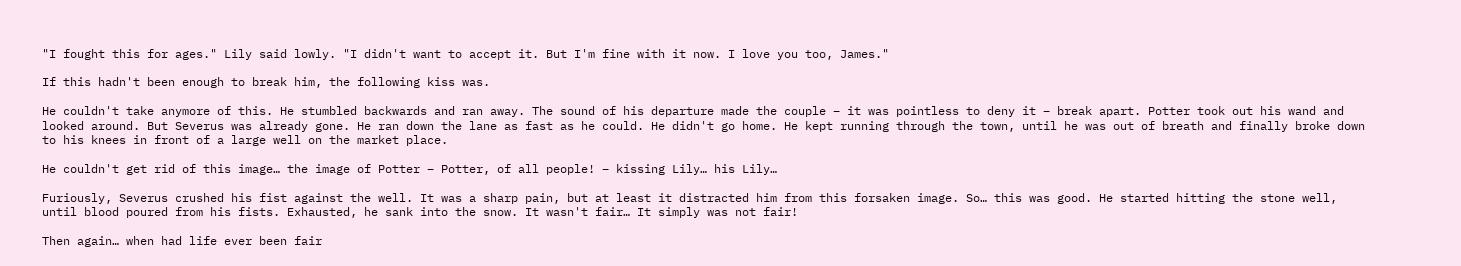"I fought this for ages." Lily said lowly. "I didn't want to accept it. But I'm fine with it now. I love you too, James."

If this hadn't been enough to break him, the following kiss was.

He couldn't take anymore of this. He stumbled backwards and ran away. The sound of his departure made the couple – it was pointless to deny it – break apart. Potter took out his wand and looked around. But Severus was already gone. He ran down the lane as fast as he could. He didn't go home. He kept running through the town, until he was out of breath and finally broke down to his knees in front of a large well on the market place.

He couldn't get rid of this image… the image of Potter – Potter, of all people! – kissing Lily… his Lily…

Furiously, Severus crushed his fist against the well. It was a sharp pain, but at least it distracted him from this forsaken image. So… this was good. He started hitting the stone well, until blood poured from his fists. Exhausted, he sank into the snow. It wasn't fair… It simply was not fair!

Then again… when had life ever been fair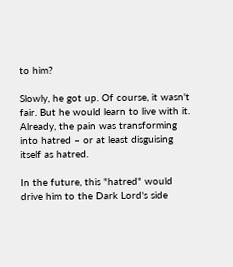to him?

Slowly, he got up. Of course, it wasn't fair. But he would learn to live with it. Already, the pain was transforming into hatred – or at least disguising itself as hatred.

In the future, this "hatred" would drive him to the Dark Lord's side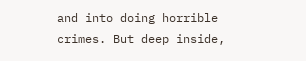and into doing horrible crimes. But deep inside,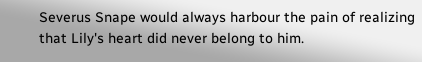Severus Snape would always harbour the pain of realizing that Lily's heart did never belong to him.